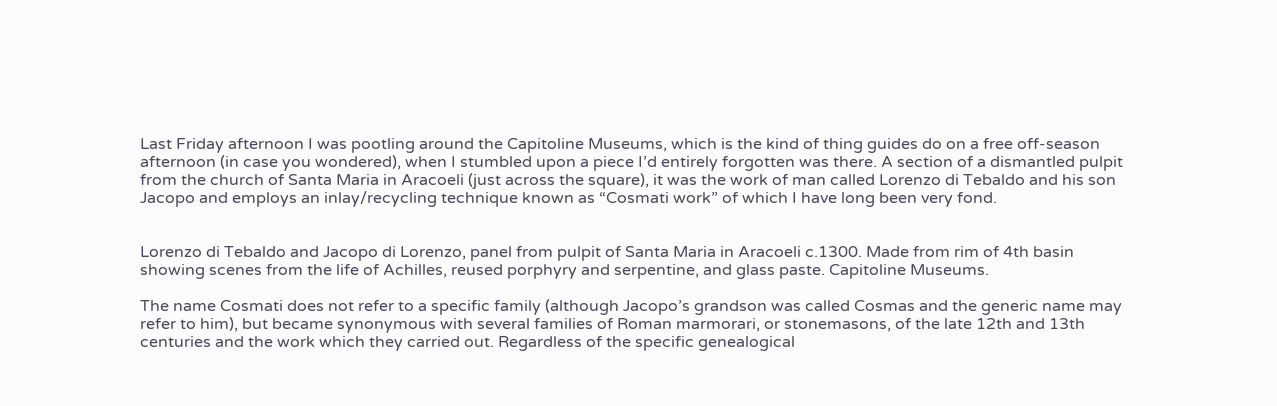Last Friday afternoon I was pootling around the Capitoline Museums, which is the kind of thing guides do on a free off-season afternoon (in case you wondered), when I stumbled upon a piece I’d entirely forgotten was there. A section of a dismantled pulpit from the church of Santa Maria in Aracoeli (just across the square), it was the work of man called Lorenzo di Tebaldo and his son Jacopo and employs an inlay/recycling technique known as “Cosmati work” of which I have long been very fond.


Lorenzo di Tebaldo and Jacopo di Lorenzo, panel from pulpit of Santa Maria in Aracoeli c.1300. Made from rim of 4th basin showing scenes from the life of Achilles, reused porphyry and serpentine, and glass paste. Capitoline Museums.

The name Cosmati does not refer to a specific family (although Jacopo’s grandson was called Cosmas and the generic name may refer to him), but became synonymous with several families of Roman marmorari, or stonemasons, of the late 12th and 13th centuries and the work which they carried out. Regardless of the specific genealogical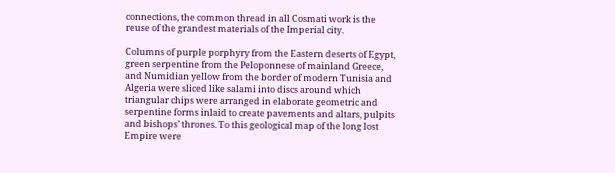connections, the common thread in all Cosmati work is the reuse of the grandest materials of the Imperial city.

Columns of purple porphyry from the Eastern deserts of Egypt, green serpentine from the Peloponnese of mainland Greece, and Numidian yellow from the border of modern Tunisia and Algeria were sliced like salami into discs around which triangular chips were arranged in elaborate geometric and serpentine forms inlaid to create pavements and altars, pulpits and bishops’ thrones. To this geological map of the long lost Empire were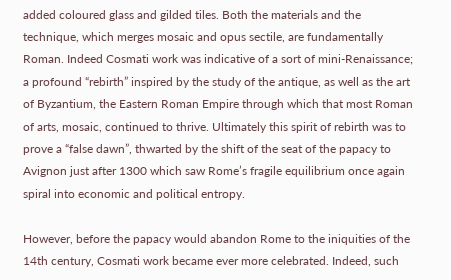added coloured glass and gilded tiles. Both the materials and the technique, which merges mosaic and opus sectile, are fundamentally Roman. Indeed Cosmati work was indicative of a sort of mini-Renaissance; a profound “rebirth” inspired by the study of the antique, as well as the art of Byzantium, the Eastern Roman Empire through which that most Roman of arts, mosaic, continued to thrive. Ultimately this spirit of rebirth was to prove a “false dawn”, thwarted by the shift of the seat of the papacy to Avignon just after 1300 which saw Rome’s fragile equilibrium once again spiral into economic and political entropy.

However, before the papacy would abandon Rome to the iniquities of the 14th century, Cosmati work became ever more celebrated. Indeed, such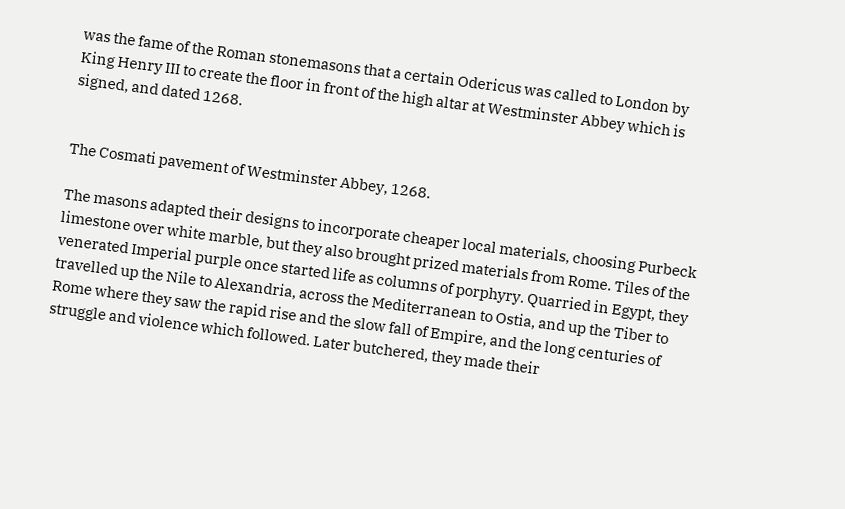was the fame of the Roman stonemasons that a certain Odericus was called to London by King Henry III to create the floor in front of the high altar at Westminster Abbey which is signed, and dated 1268.


The Cosmati pavement of Westminster Abbey, 1268.

The masons adapted their designs to incorporate cheaper local materials, choosing Purbeck limestone over white marble, but they also brought prized materials from Rome. Tiles of the venerated Imperial purple once started life as columns of porphyry. Quarried in Egypt, they travelled up the Nile to Alexandria, across the Mediterranean to Ostia, and up the Tiber to Rome where they saw the rapid rise and the slow fall of Empire, and the long centuries of struggle and violence which followed. Later butchered, they made their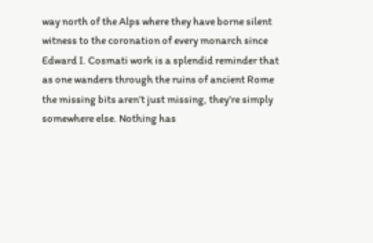way north of the Alps where they have borne silent witness to the coronation of every monarch since Edward I. Cosmati work is a splendid reminder that as one wanders through the ruins of ancient Rome the missing bits aren’t just missing, they’re simply somewhere else. Nothing has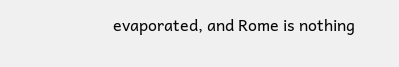evaporated, and Rome is nothing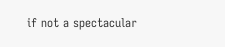if not a spectacular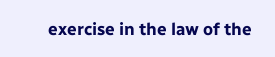exercise in the law of the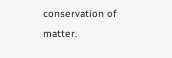conservation of matter.